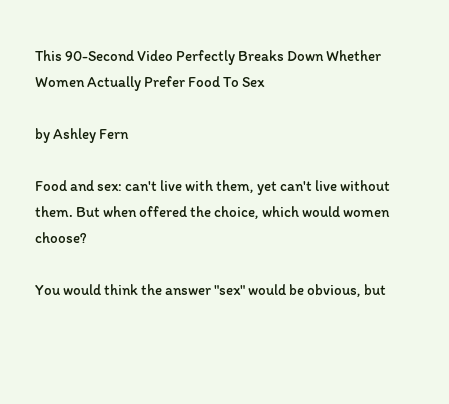This 90-Second Video Perfectly Breaks Down Whether Women Actually Prefer Food To Sex

by Ashley Fern

Food and sex: can't live with them, yet can't live without them. But when offered the choice, which would women choose?

You would think the answer "sex" would be obvious, but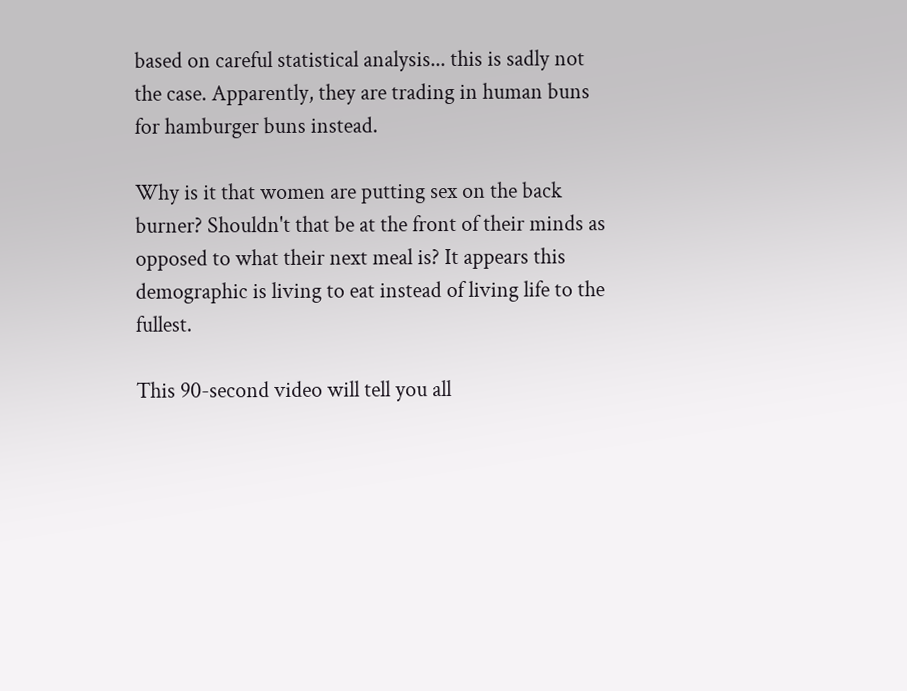based on careful statistical analysis... this is sadly not the case. Apparently, they are trading in human buns for hamburger buns instead.

Why is it that women are putting sex on the back burner? Shouldn't that be at the front of their minds as opposed to what their next meal is? It appears this demographic is living to eat instead of living life to the fullest.

This 90-second video will tell you all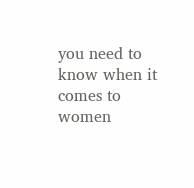you need to know when it comes to women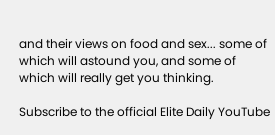and their views on food and sex... some of which will astound you, and some of which will really get you thinking.

Subscribe to the official Elite Daily YouTube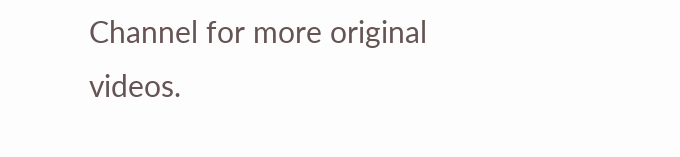Channel for more original videos.